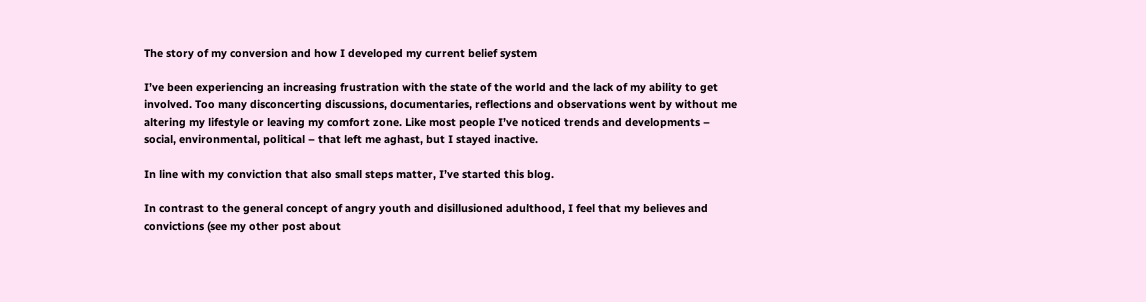The story of my conversion and how I developed my current belief system

I’ve been experiencing an increasing frustration with the state of the world and the lack of my ability to get involved. Too many disconcerting discussions, documentaries, reflections and observations went by without me altering my lifestyle or leaving my comfort zone. Like most people I’ve noticed trends and developments – social, environmental, political – that left me aghast, but I stayed inactive.

In line with my conviction that also small steps matter, I’ve started this blog.

In contrast to the general concept of angry youth and disillusioned adulthood, I feel that my believes and convictions (see my other post about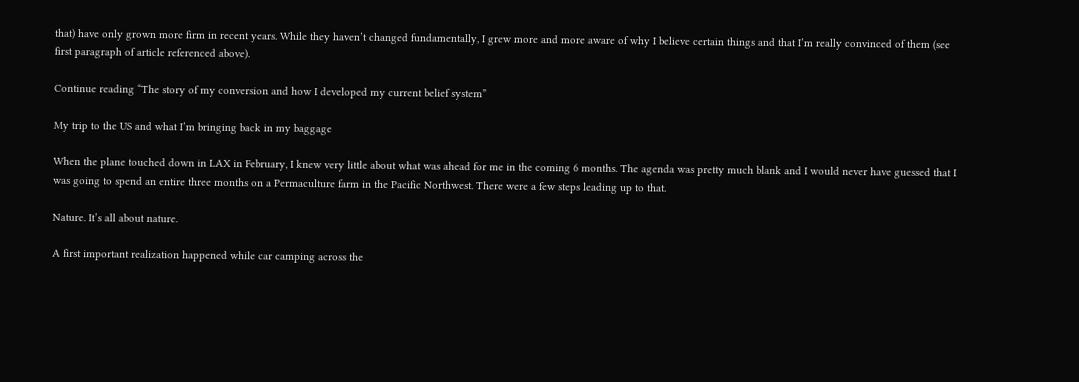that) have only grown more firm in recent years. While they haven’t changed fundamentally, I grew more and more aware of why I believe certain things and that I’m really convinced of them (see first paragraph of article referenced above).

Continue reading “The story of my conversion and how I developed my current belief system”

My trip to the US and what I’m bringing back in my baggage

When the plane touched down in LAX in February, I knew very little about what was ahead for me in the coming 6 months. The agenda was pretty much blank and I would never have guessed that I was going to spend an entire three months on a Permaculture farm in the Pacific Northwest. There were a few steps leading up to that.

Nature. It’s all about nature.

A first important realization happened while car camping across the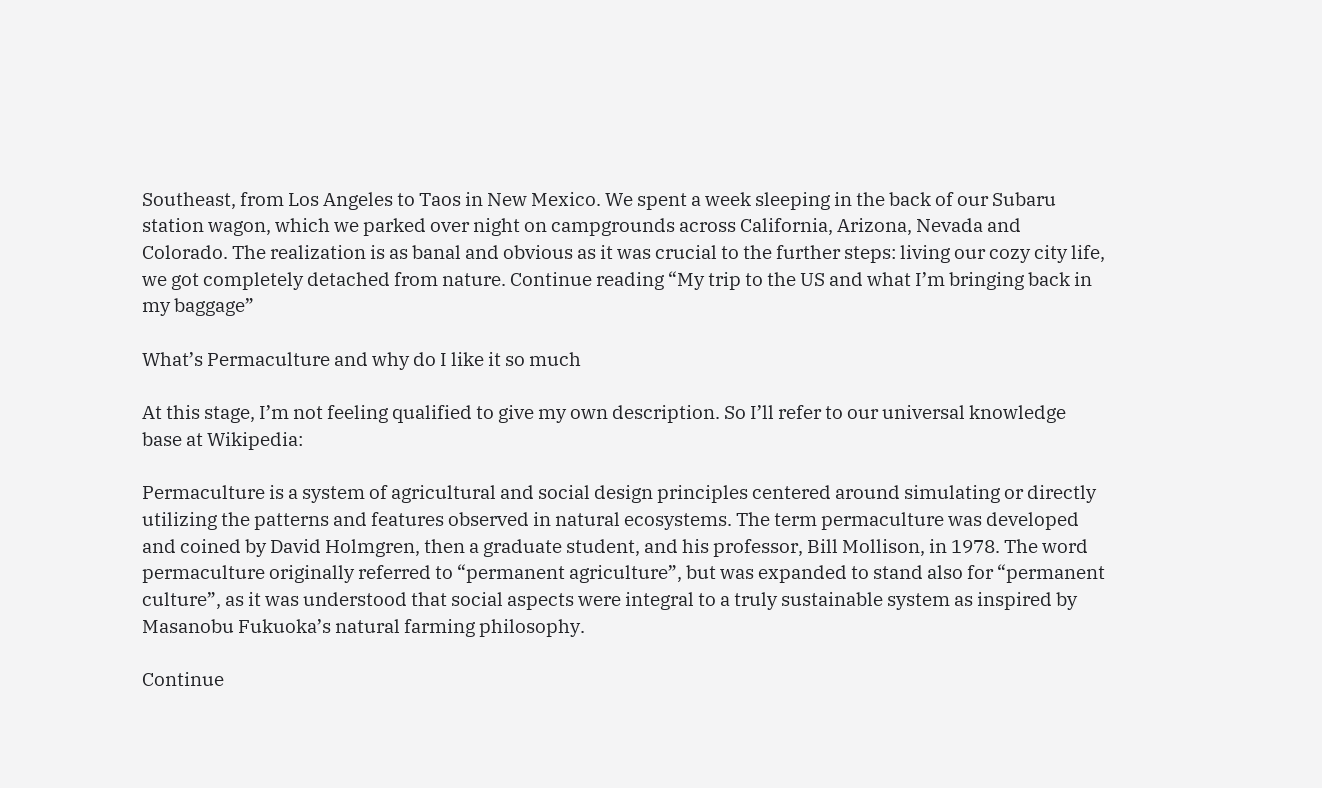Southeast, from Los Angeles to Taos in New Mexico. We spent a week sleeping in the back of our Subaru station wagon, which we parked over night on campgrounds across California, Arizona, Nevada and Colorado. The realization is as banal and obvious as it was crucial to the further steps: living our cozy city life, we got completely detached from nature. Continue reading “My trip to the US and what I’m bringing back in my baggage”

What’s Permaculture and why do I like it so much

At this stage, I’m not feeling qualified to give my own description. So I’ll refer to our universal knowledge base at Wikipedia:

Permaculture is a system of agricultural and social design principles centered around simulating or directly utilizing the patterns and features observed in natural ecosystems. The term permaculture was developed and coined by David Holmgren, then a graduate student, and his professor, Bill Mollison, in 1978. The word permaculture originally referred to “permanent agriculture”, but was expanded to stand also for “permanent culture”, as it was understood that social aspects were integral to a truly sustainable system as inspired by Masanobu Fukuoka’s natural farming philosophy.

Continue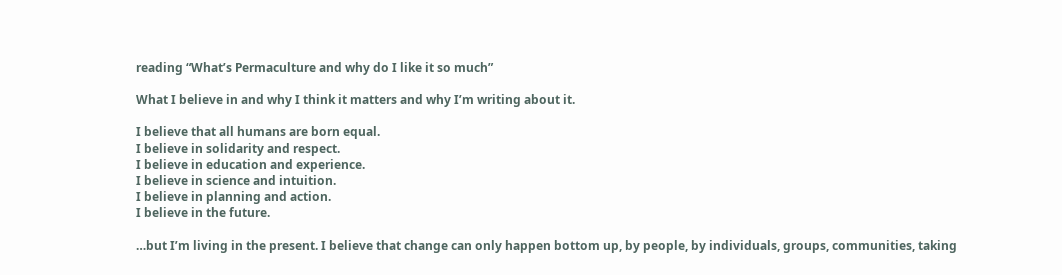reading “What’s Permaculture and why do I like it so much”

What I believe in and why I think it matters and why I’m writing about it.

I believe that all humans are born equal.
I believe in solidarity and respect.
I believe in education and experience.
I believe in science and intuition.
I believe in planning and action.
I believe in the future.

…but I’m living in the present. I believe that change can only happen bottom up, by people, by individuals, groups, communities, taking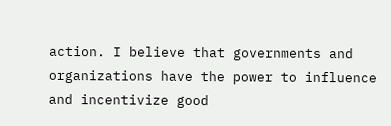action. I believe that governments and organizations have the power to influence and incentivize good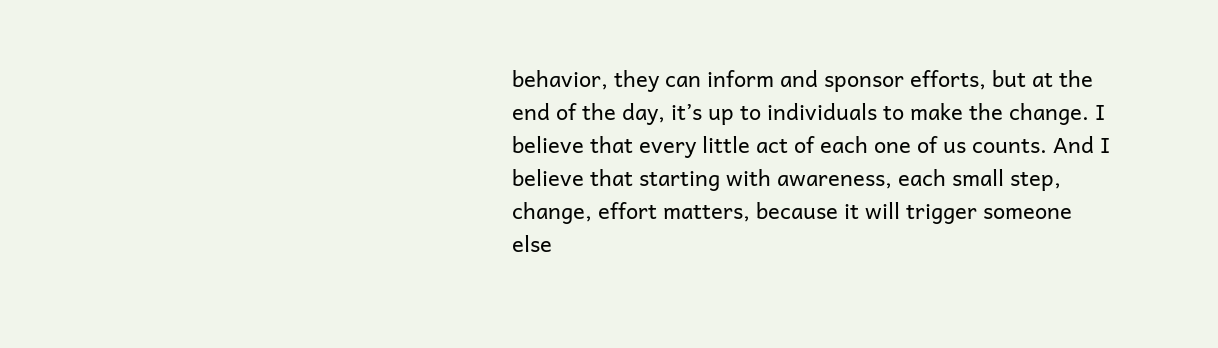behavior, they can inform and sponsor efforts, but at the end of the day, it’s up to individuals to make the change. I believe that every little act of each one of us counts. And I believe that starting with awareness, each small step, change, effort matters, because it will trigger someone else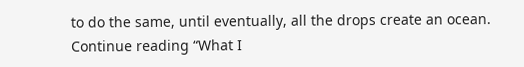to do the same, until eventually, all the drops create an ocean. Continue reading “What I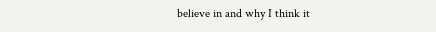believe in and why I think it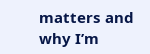matters and why I’m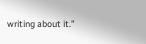writing about it.”